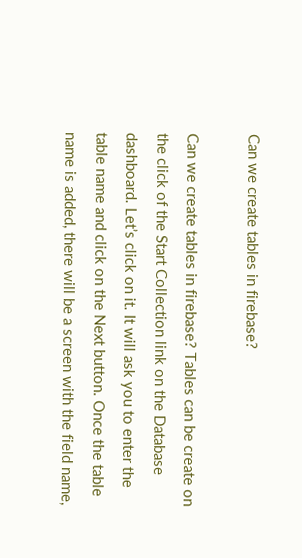Can we create tables in firebase?

Can we create tables in firebase? Tables can be create on the click of the Start Collection link on the Database dashboard. Let’s click on it. It will ask you to enter the table name and click on the Next button. Once the table name is added, there will be a screen with the field name,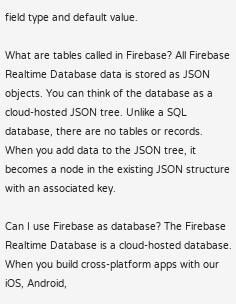field type and default value.

What are tables called in Firebase? All Firebase Realtime Database data is stored as JSON objects. You can think of the database as a cloud-hosted JSON tree. Unlike a SQL database, there are no tables or records. When you add data to the JSON tree, it becomes a node in the existing JSON structure with an associated key.

Can I use Firebase as database? The Firebase Realtime Database is a cloud-hosted database. When you build cross-platform apps with our iOS, Android,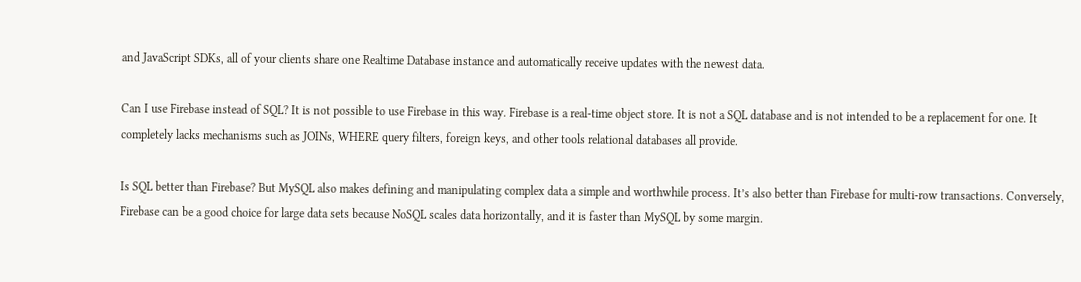and JavaScript SDKs, all of your clients share one Realtime Database instance and automatically receive updates with the newest data.

Can I use Firebase instead of SQL? It is not possible to use Firebase in this way. Firebase is a real-time object store. It is not a SQL database and is not intended to be a replacement for one. It completely lacks mechanisms such as JOINs, WHERE query filters, foreign keys, and other tools relational databases all provide.

Is SQL better than Firebase? But MySQL also makes defining and manipulating complex data a simple and worthwhile process. It’s also better than Firebase for multi-row transactions. Conversely, Firebase can be a good choice for large data sets because NoSQL scales data horizontally, and it is faster than MySQL by some margin.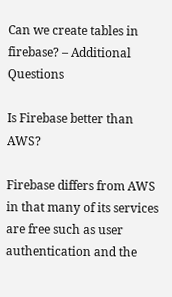Can we create tables in firebase? – Additional Questions

Is Firebase better than AWS?

Firebase differs from AWS in that many of its services are free such as user authentication and the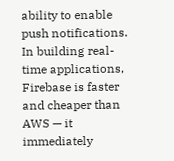ability to enable push notifications. In building real-time applications, Firebase is faster and cheaper than AWS — it immediately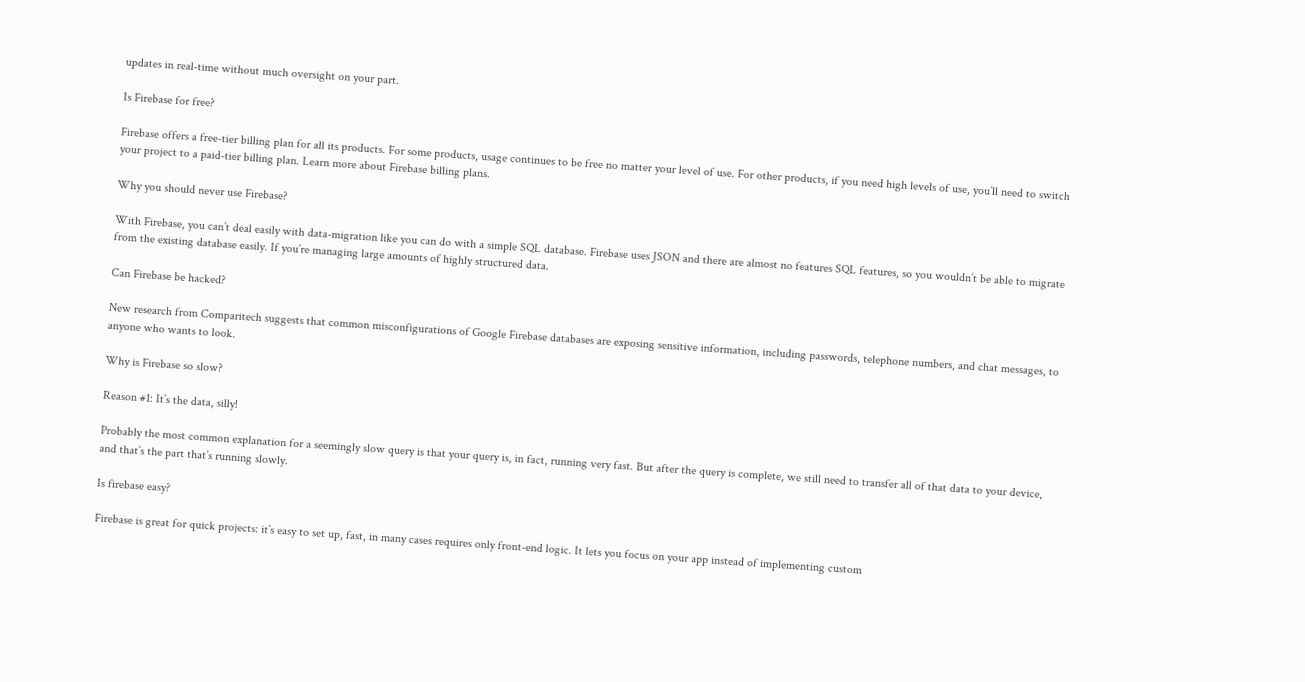updates in real-time without much oversight on your part.

Is Firebase for free?

Firebase offers a free-tier billing plan for all its products. For some products, usage continues to be free no matter your level of use. For other products, if you need high levels of use, you’ll need to switch your project to a paid-tier billing plan. Learn more about Firebase billing plans.

Why you should never use Firebase?

With Firebase, you can’t deal easily with data-migration like you can do with a simple SQL database. Firebase uses JSON and there are almost no features SQL features, so you wouldn’t be able to migrate from the existing database easily. If you’re managing large amounts of highly structured data.

Can Firebase be hacked?

New research from Comparitech suggests that common misconfigurations of Google Firebase databases are exposing sensitive information, including passwords, telephone numbers, and chat messages, to anyone who wants to look.

Why is Firebase so slow?

Reason #1: It’s the data, silly!

Probably the most common explanation for a seemingly slow query is that your query is, in fact, running very fast. But after the query is complete, we still need to transfer all of that data to your device, and that’s the part that’s running slowly.

Is firebase easy?

Firebase is great for quick projects: it’s easy to set up, fast, in many cases requires only front-end logic. It lets you focus on your app instead of implementing custom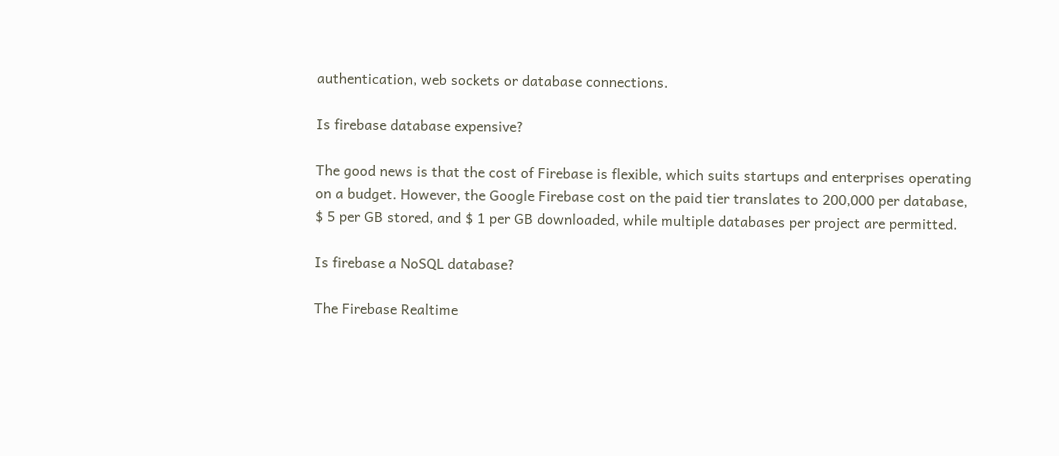authentication, web sockets or database connections.

Is firebase database expensive?

The good news is that the cost of Firebase is flexible, which suits startups and enterprises operating on a budget. However, the Google Firebase cost on the paid tier translates to 200,000 per database, $ 5 per GB stored, and $ 1 per GB downloaded, while multiple databases per project are permitted.

Is firebase a NoSQL database?

The Firebase Realtime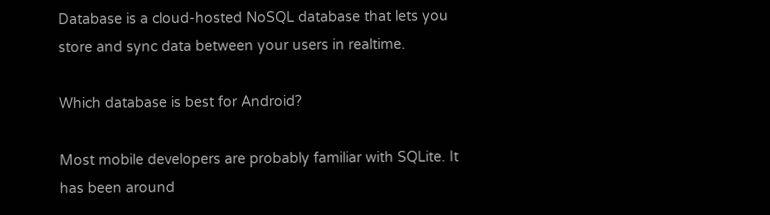Database is a cloud-hosted NoSQL database that lets you store and sync data between your users in realtime.

Which database is best for Android?

Most mobile developers are probably familiar with SQLite. It has been around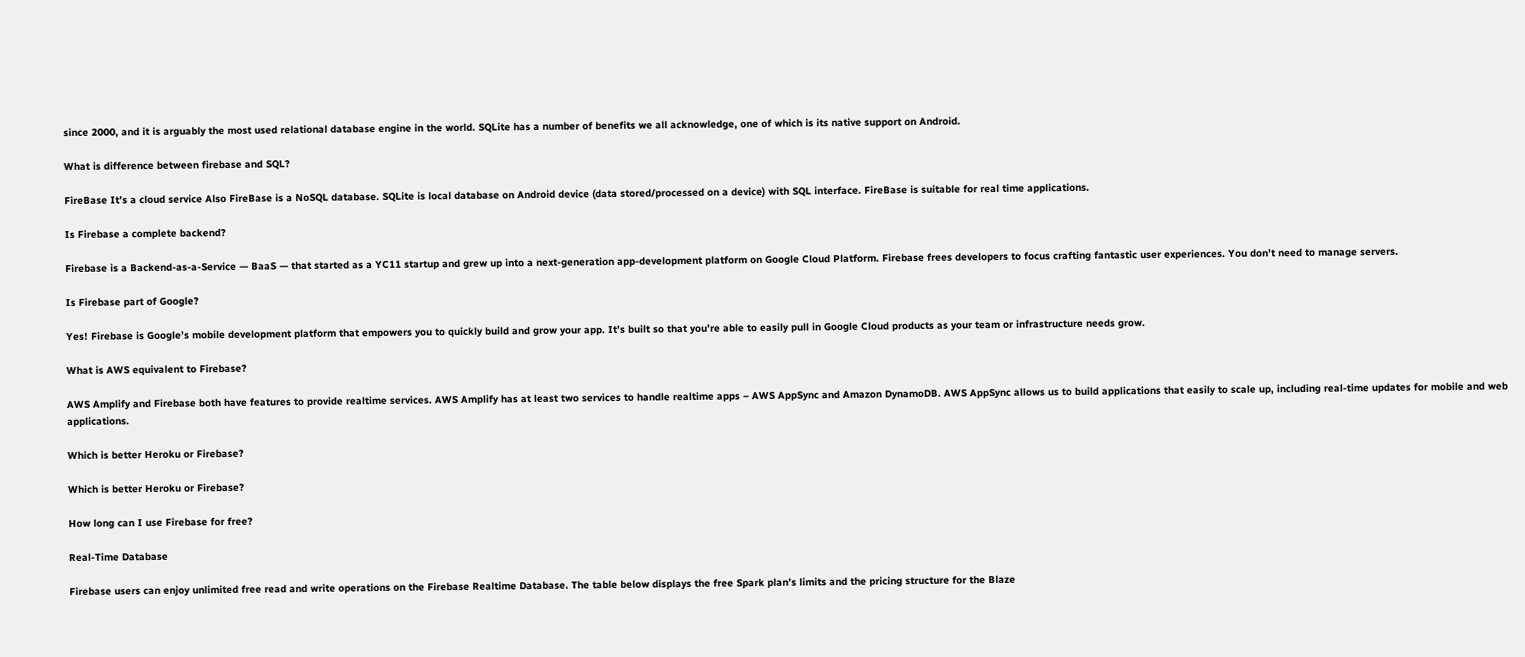since 2000, and it is arguably the most used relational database engine in the world. SQLite has a number of benefits we all acknowledge, one of which is its native support on Android.

What is difference between firebase and SQL?

FireBase It’s a cloud service Also FireBase is a NoSQL database. SQLite is local database on Android device (data stored/processed on a device) with SQL interface. FireBase is suitable for real time applications.

Is Firebase a complete backend?

Firebase is a Backend-as-a-Service — BaaS — that started as a YC11 startup and grew up into a next-generation app-development platform on Google Cloud Platform. Firebase frees developers to focus crafting fantastic user experiences. You don’t need to manage servers.

Is Firebase part of Google?

Yes! Firebase is Google’s mobile development platform that empowers you to quickly build and grow your app. It’s built so that you’re able to easily pull in Google Cloud products as your team or infrastructure needs grow.

What is AWS equivalent to Firebase?

AWS Amplify and Firebase both have features to provide realtime services. AWS Amplify has at least two services to handle realtime apps – AWS AppSync and Amazon DynamoDB. AWS AppSync allows us to build applications that easily to scale up, including real-time updates for mobile and web applications.

Which is better Heroku or Firebase?

Which is better Heroku or Firebase?

How long can I use Firebase for free?

Real-Time Database

Firebase users can enjoy unlimited free read and write operations on the Firebase Realtime Database. The table below displays the free Spark plan’s limits and the pricing structure for the Blaze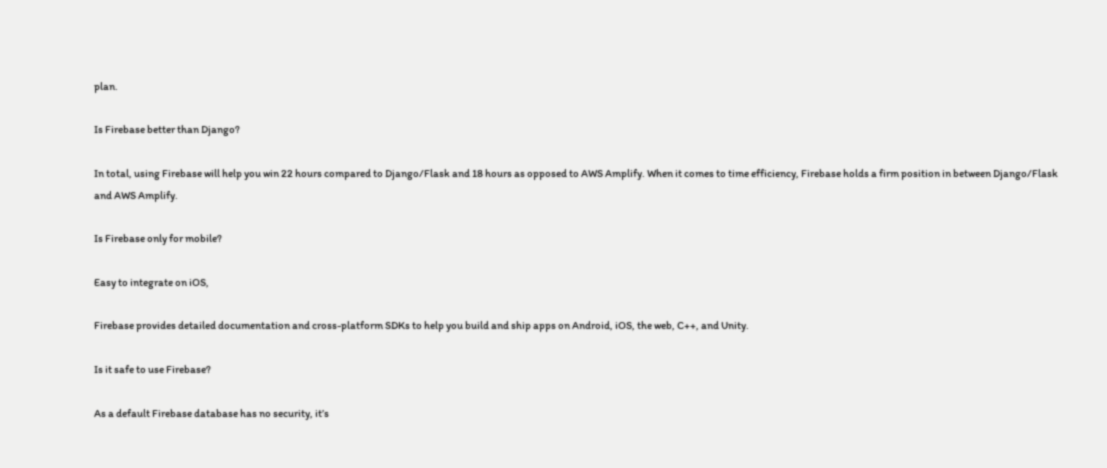plan.

Is Firebase better than Django?

In total, using Firebase will help you win 22 hours compared to Django/Flask and 18 hours as opposed to AWS Amplify. When it comes to time efficiency, Firebase holds a firm position in between Django/Flask and AWS Amplify.

Is Firebase only for mobile?

Easy to integrate on iOS,

Firebase provides detailed documentation and cross-platform SDKs to help you build and ship apps on Android, iOS, the web, C++, and Unity.

Is it safe to use Firebase?

As a default Firebase database has no security, it’s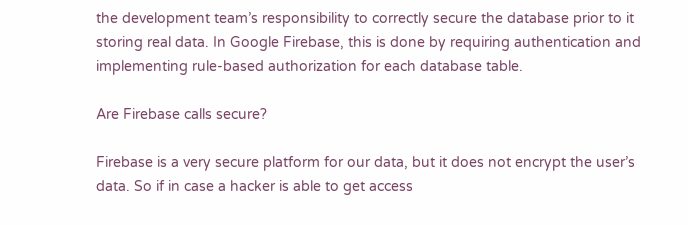the development team’s responsibility to correctly secure the database prior to it storing real data. In Google Firebase, this is done by requiring authentication and implementing rule-based authorization for each database table.

Are Firebase calls secure?

Firebase is a very secure platform for our data, but it does not encrypt the user’s data. So if in case a hacker is able to get access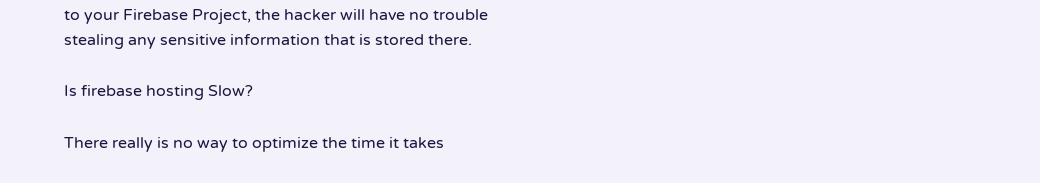to your Firebase Project, the hacker will have no trouble stealing any sensitive information that is stored there.

Is firebase hosting Slow?

There really is no way to optimize the time it takes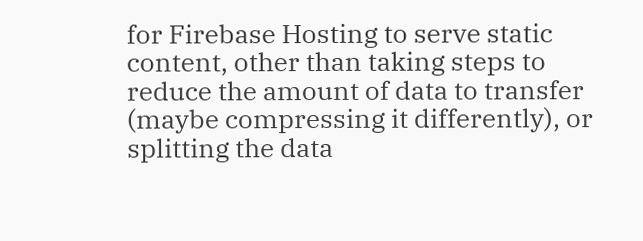for Firebase Hosting to serve static content, other than taking steps to reduce the amount of data to transfer (maybe compressing it differently), or splitting the data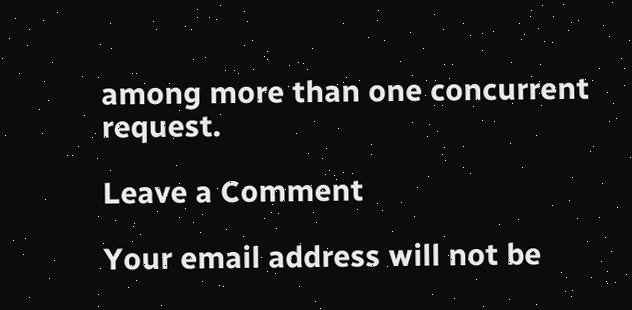among more than one concurrent request.

Leave a Comment

Your email address will not be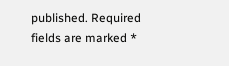published. Required fields are marked *